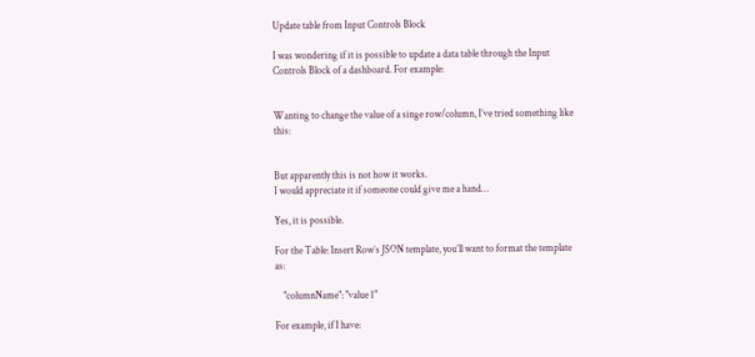Update table from Input Controls Block

I was wondering if it is possible to update a data table through the Input Controls Block of a dashboard. For example:


Wanting to change the value of a singe row/column, I’ve tried something like this:


But apparently this is not how it works.
I would appreciate it if someone could give me a hand…

Yes, it is possible.

For the Table: Insert Row’s JSON template, you’ll want to format the template as:

    "columnName": "value 1"

For example, if I have: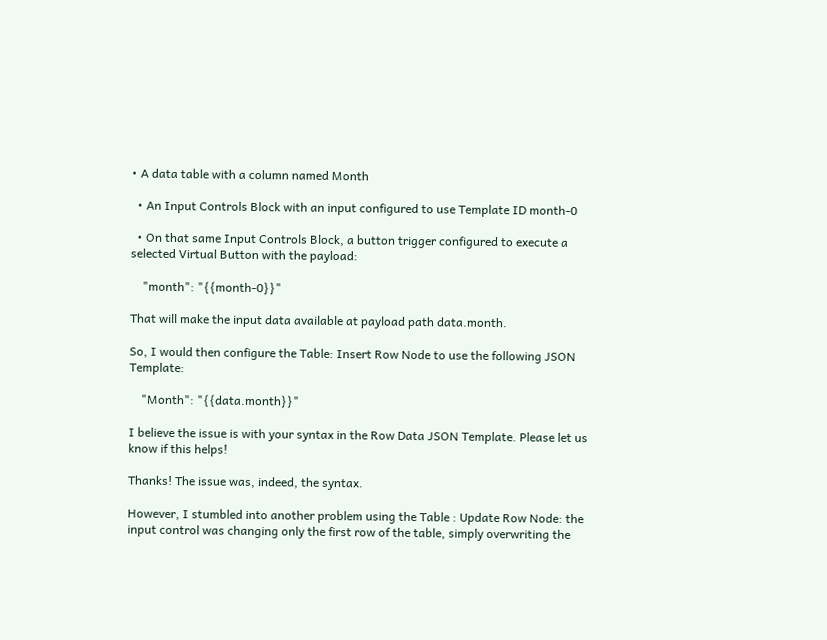• A data table with a column named Month

  • An Input Controls Block with an input configured to use Template ID month-0

  • On that same Input Controls Block, a button trigger configured to execute a selected Virtual Button with the payload:

    "month": "{{month-0}}"

That will make the input data available at payload path data.month.

So, I would then configure the Table: Insert Row Node to use the following JSON Template:

    "Month": "{{data.month}}"

I believe the issue is with your syntax in the Row Data JSON Template. Please let us know if this helps!

Thanks! The issue was, indeed, the syntax.

However, I stumbled into another problem using the Table : Update Row Node: the input control was changing only the first row of the table, simply overwriting the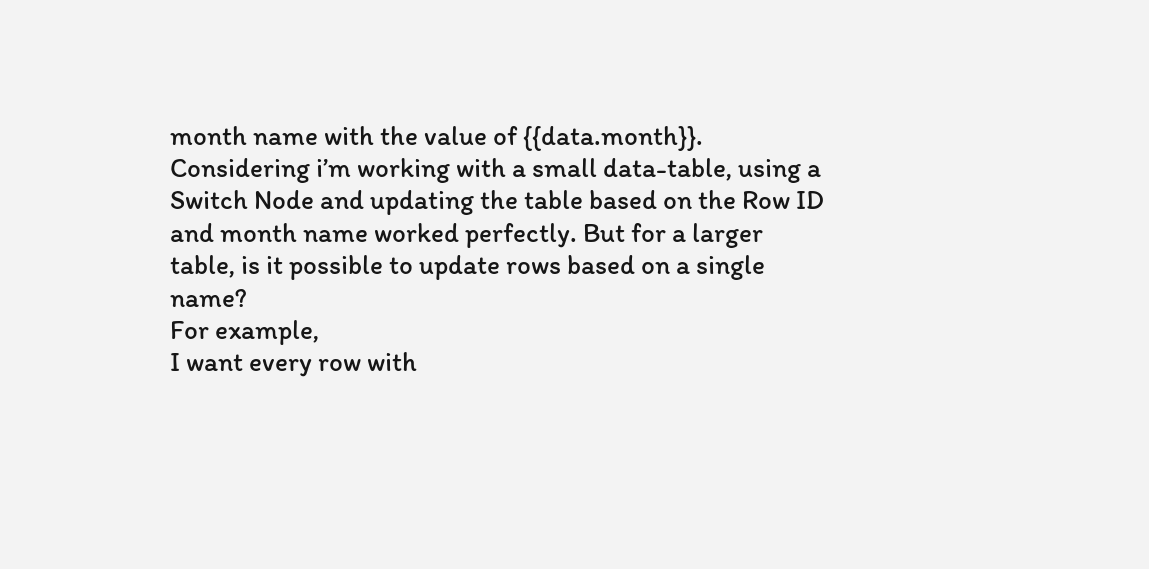month name with the value of {{data.month}}. Considering i’m working with a small data-table, using a Switch Node and updating the table based on the Row ID and month name worked perfectly. But for a larger table, is it possible to update rows based on a single name?
For example,
I want every row with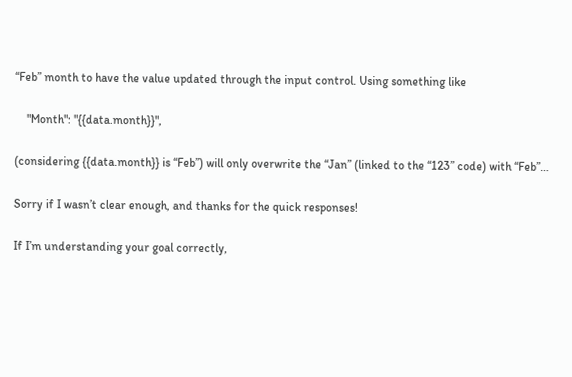“Feb” month to have the value updated through the input control. Using something like

    "Month": "{{data.month}}",

(considering {{data.month}} is “Feb”) will only overwrite the “Jan” (linked to the “123” code) with “Feb”…

Sorry if I wasn’t clear enough, and thanks for the quick responses!

If I’m understanding your goal correctly,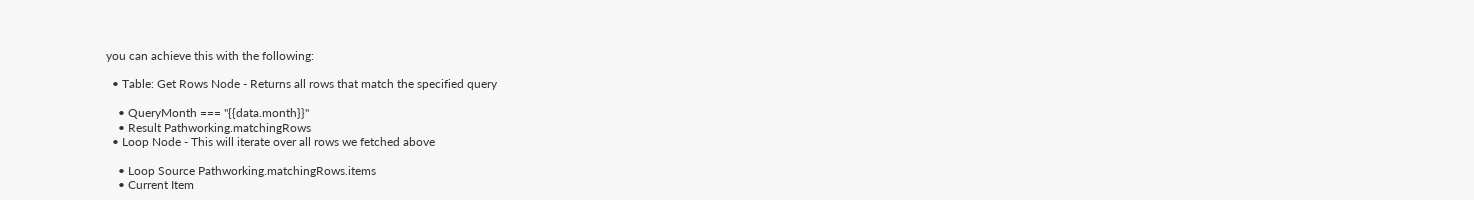you can achieve this with the following:

  • Table: Get Rows Node - Returns all rows that match the specified query

    • QueryMonth === "{{data.month}}"
    • Result Pathworking.matchingRows
  • Loop Node - This will iterate over all rows we fetched above

    • Loop Source Pathworking.matchingRows.items
    • Current Item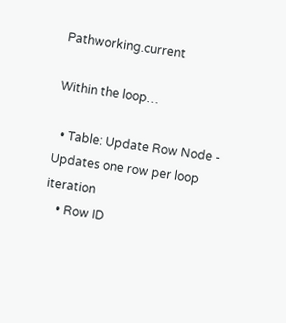Pathworking.current

Within the loop…

  • Table: Update Row Node - Updates one row per loop iteration
    • Row ID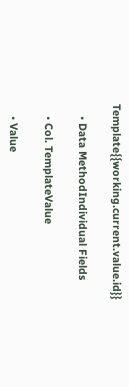Template{{working.current.value.id}}

    • Data MethodIndividual Fields

    • Col. TemplateValue

    • Value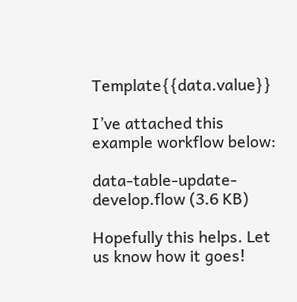Template{{data.value}}

I’ve attached this example workflow below:

data-table-update-develop.flow (3.6 KB)

Hopefully this helps. Let us know how it goes!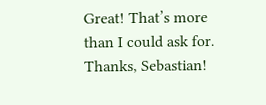Great! That’s more than I could ask for. Thanks, Sebastian!